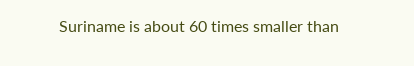Suriname is about 60 times smaller than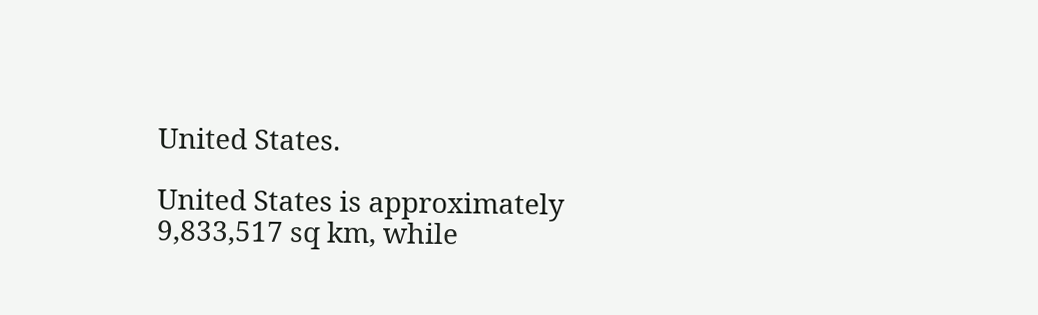United States.

United States is approximately 9,833,517 sq km, while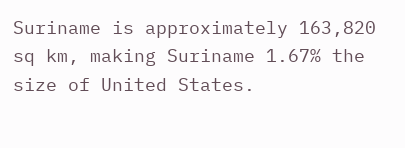Suriname is approximately 163,820 sq km, making Suriname 1.67% the size of United States.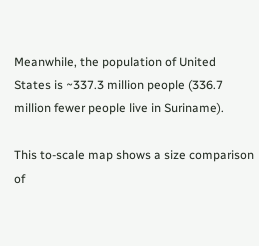Meanwhile, the population of United States is ~337.3 million people (336.7 million fewer people live in Suriname).

This to-scale map shows a size comparison of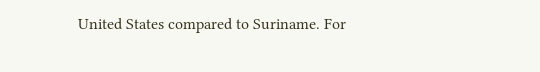United States compared to Suriname. For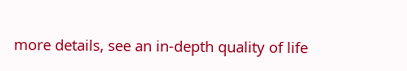more details, see an in-depth quality of life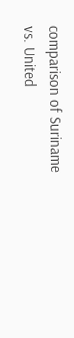comparison of Suriname vs. United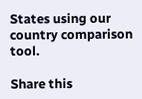States using our country comparison tool.

Share this